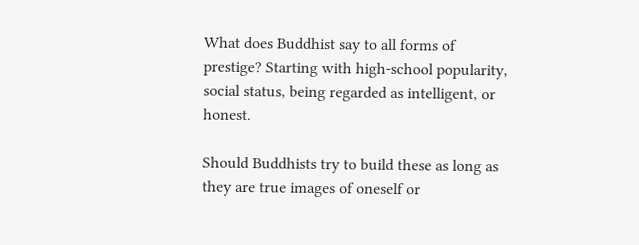What does Buddhist say to all forms of prestige? Starting with high-school popularity, social status, being regarded as intelligent, or honest.

Should Buddhists try to build these as long as they are true images of oneself or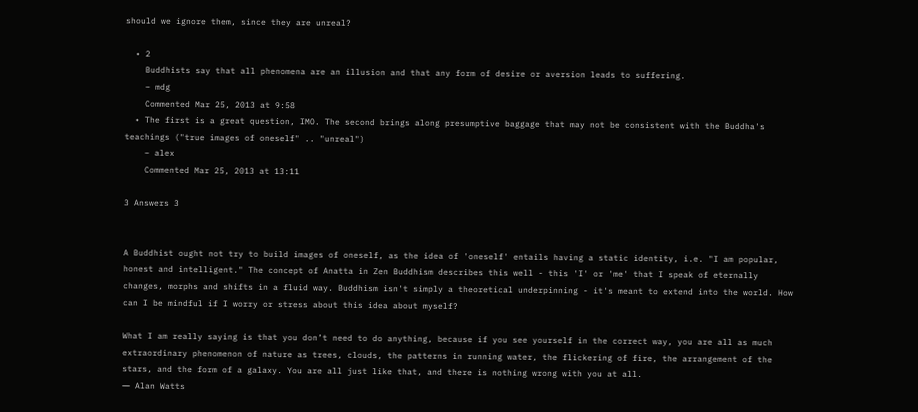should we ignore them, since they are unreal?

  • 2
    Buddhists say that all phenomena are an illusion and that any form of desire or aversion leads to suffering.
    – mdg
    Commented Mar 25, 2013 at 9:58
  • The first is a great question, IMO. The second brings along presumptive baggage that may not be consistent with the Buddha's teachings ("true images of oneself" .. "unreal")
    – alex
    Commented Mar 25, 2013 at 13:11

3 Answers 3


A Buddhist ought not try to build images of oneself, as the idea of 'oneself' entails having a static identity, i.e. "I am popular, honest and intelligent." The concept of Anatta in Zen Buddhism describes this well - this 'I' or 'me' that I speak of eternally changes, morphs and shifts in a fluid way. Buddhism isn't simply a theoretical underpinning - it's meant to extend into the world. How can I be mindful if I worry or stress about this idea about myself?

What I am really saying is that you don’t need to do anything, because if you see yourself in the correct way, you are all as much extraordinary phenomenon of nature as trees, clouds, the patterns in running water, the flickering of fire, the arrangement of the stars, and the form of a galaxy. You are all just like that, and there is nothing wrong with you at all.
― Alan Watts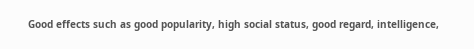Good effects such as good popularity, high social status, good regard, intelligence,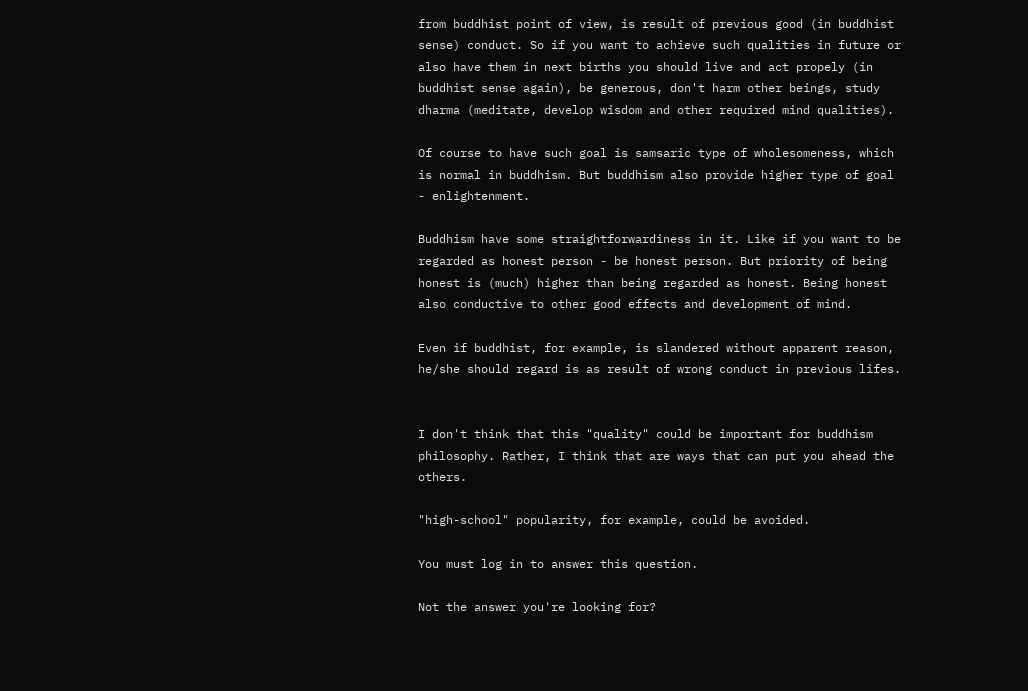from buddhist point of view, is result of previous good (in buddhist sense) conduct. So if you want to achieve such qualities in future or also have them in next births you should live and act propely (in buddhist sense again), be generous, don't harm other beings, study dharma (meditate, develop wisdom and other required mind qualities).

Of course to have such goal is samsaric type of wholesomeness, which is normal in buddhism. But buddhism also provide higher type of goal - enlightenment.

Buddhism have some straightforwardiness in it. Like if you want to be regarded as honest person - be honest person. But priority of being honest is (much) higher than being regarded as honest. Being honest also conductive to other good effects and development of mind.

Even if buddhist, for example, is slandered without apparent reason, he/she should regard is as result of wrong conduct in previous lifes.


I don't think that this "quality" could be important for buddhism philosophy. Rather, I think that are ways that can put you ahead the others.

"high-school" popularity, for example, could be avoided.

You must log in to answer this question.

Not the answer you're looking for?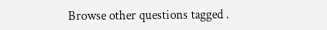Browse other questions tagged .